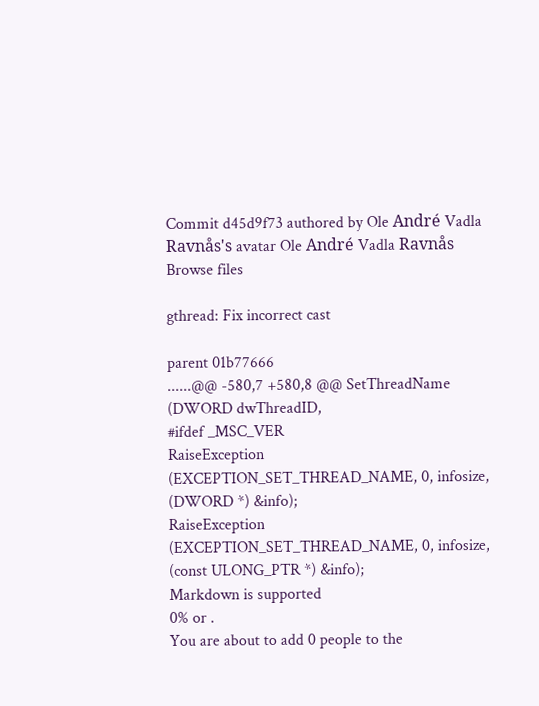Commit d45d9f73 authored by Ole André Vadla Ravnås's avatar Ole André Vadla Ravnås
Browse files

gthread: Fix incorrect cast

parent 01b77666
......@@ -580,7 +580,8 @@ SetThreadName (DWORD dwThreadID,
#ifdef _MSC_VER
RaiseException (EXCEPTION_SET_THREAD_NAME, 0, infosize, (DWORD *) &info);
RaiseException (EXCEPTION_SET_THREAD_NAME, 0, infosize,
(const ULONG_PTR *) &info);
Markdown is supported
0% or .
You are about to add 0 people to the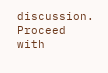discussion. Proceed with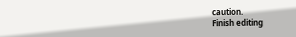caution.
Finish editing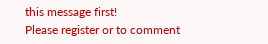this message first!
Please register or to comment